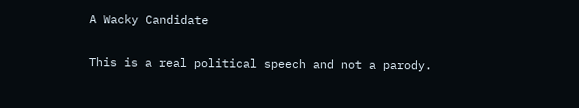A Wacky Candidate

This is a real political speech and not a parody.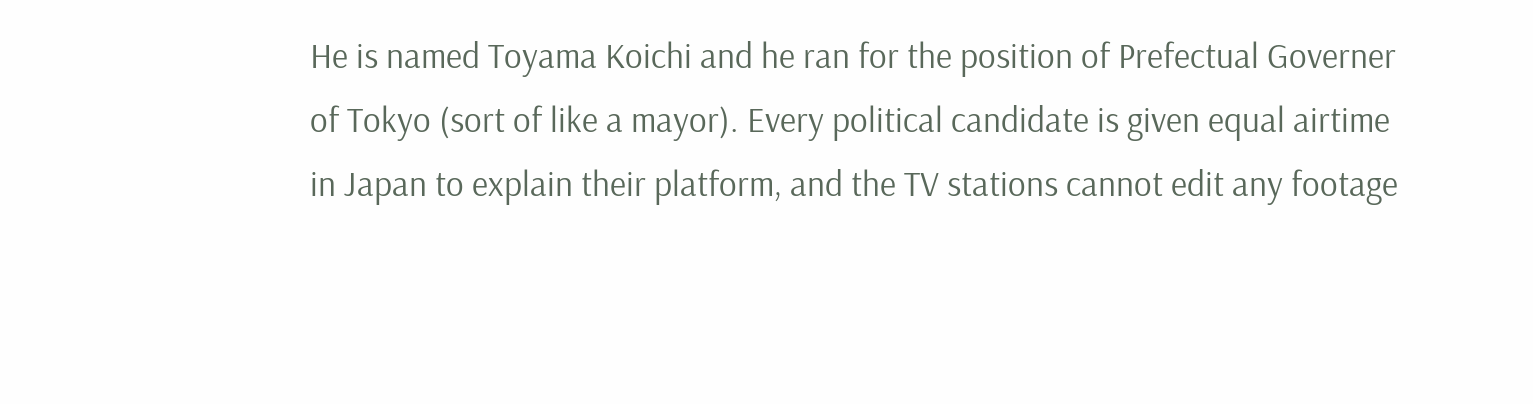He is named Toyama Koichi and he ran for the position of Prefectual Governer of Tokyo (sort of like a mayor). Every political candidate is given equal airtime in Japan to explain their platform, and the TV stations cannot edit any footage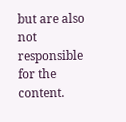but are also not responsible for the content.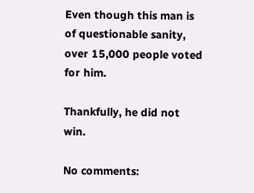Even though this man is of questionable sanity, over 15,000 people voted for him.

Thankfully, he did not win.

No comments: